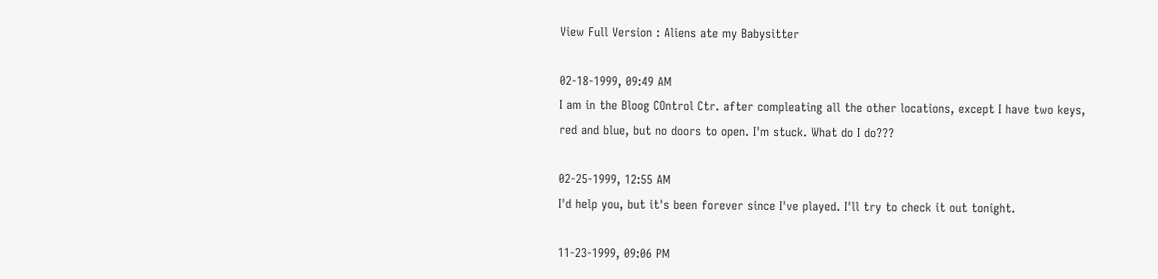View Full Version : Aliens ate my Babysitter

02-18-1999, 09:49 AM
I am in the Bloog COntrol Ctr. after compleating all the other locations, except I have two keys, red and blue, but no doors to open. I'm stuck. What do I do???

02-25-1999, 12:55 AM
I'd help you, but it's been forever since I've played. I'll try to check it out tonight.

11-23-1999, 09:06 PM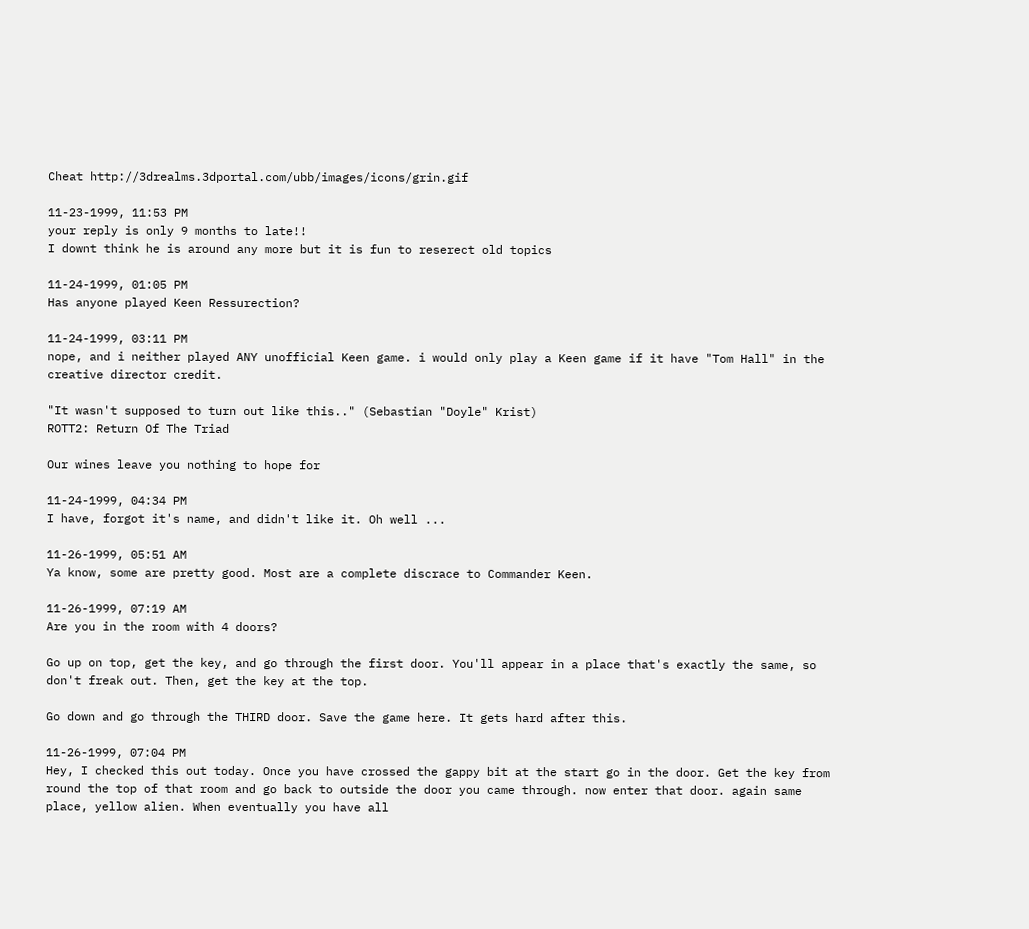Cheat http://3drealms.3dportal.com/ubb/images/icons/grin.gif

11-23-1999, 11:53 PM
your reply is only 9 months to late!!
I downt think he is around any more but it is fun to reserect old topics

11-24-1999, 01:05 PM
Has anyone played Keen Ressurection?

11-24-1999, 03:11 PM
nope, and i neither played ANY unofficial Keen game. i would only play a Keen game if it have "Tom Hall" in the creative director credit.

"It wasn't supposed to turn out like this.." (Sebastian "Doyle" Krist)
ROTT2: Return Of The Triad

Our wines leave you nothing to hope for

11-24-1999, 04:34 PM
I have, forgot it's name, and didn't like it. Oh well ...

11-26-1999, 05:51 AM
Ya know, some are pretty good. Most are a complete discrace to Commander Keen.

11-26-1999, 07:19 AM
Are you in the room with 4 doors?

Go up on top, get the key, and go through the first door. You'll appear in a place that's exactly the same, so don't freak out. Then, get the key at the top.

Go down and go through the THIRD door. Save the game here. It gets hard after this.

11-26-1999, 07:04 PM
Hey, I checked this out today. Once you have crossed the gappy bit at the start go in the door. Get the key from round the top of that room and go back to outside the door you came through. now enter that door. again same place, yellow alien. When eventually you have all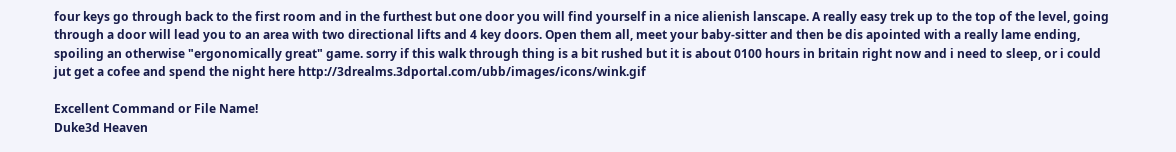four keys go through back to the first room and in the furthest but one door you will find yourself in a nice alienish lanscape. A really easy trek up to the top of the level, going through a door will lead you to an area with two directional lifts and 4 key doors. Open them all, meet your baby-sitter and then be dis apointed with a really lame ending, spoiling an otherwise "ergonomically great" game. sorry if this walk through thing is a bit rushed but it is about 0100 hours in britain right now and i need to sleep, or i could jut get a cofee and spend the night here http://3drealms.3dportal.com/ubb/images/icons/wink.gif

Excellent Command or File Name!
Duke3d Heaven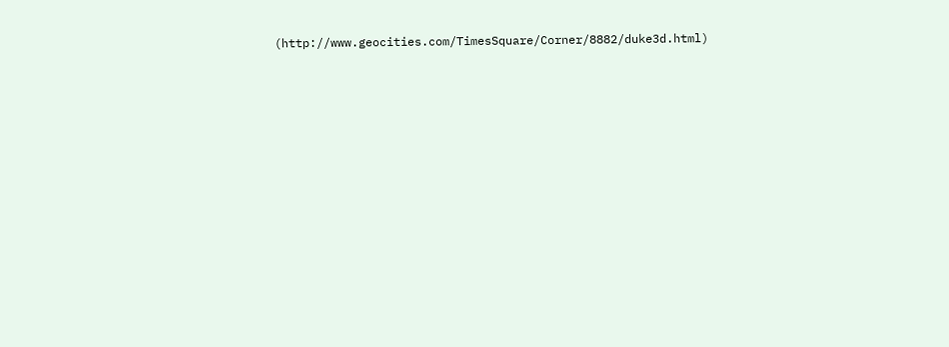(http://www.geocities.com/TimesSquare/Corner/8882/duke3d.html)